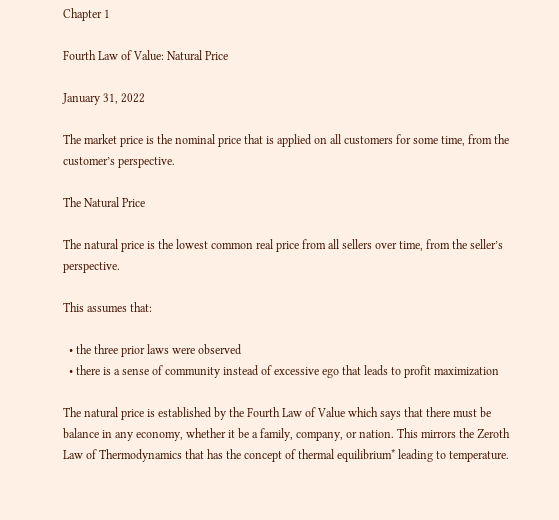Chapter 1

Fourth Law of Value: Natural Price

January 31, 2022

The market price is the nominal price that is applied on all customers for some time, from the customer’s perspective.

The Natural Price

The natural price is the lowest common real price from all sellers over time, from the seller’s perspective.

This assumes that:

  • the three prior laws were observed
  • there is a sense of community instead of excessive ego that leads to profit maximization

The natural price is established by the Fourth Law of Value which says that there must be balance in any economy, whether it be a family, company, or nation. This mirrors the Zeroth Law of Thermodynamics that has the concept of thermal equilibrium* leading to temperature.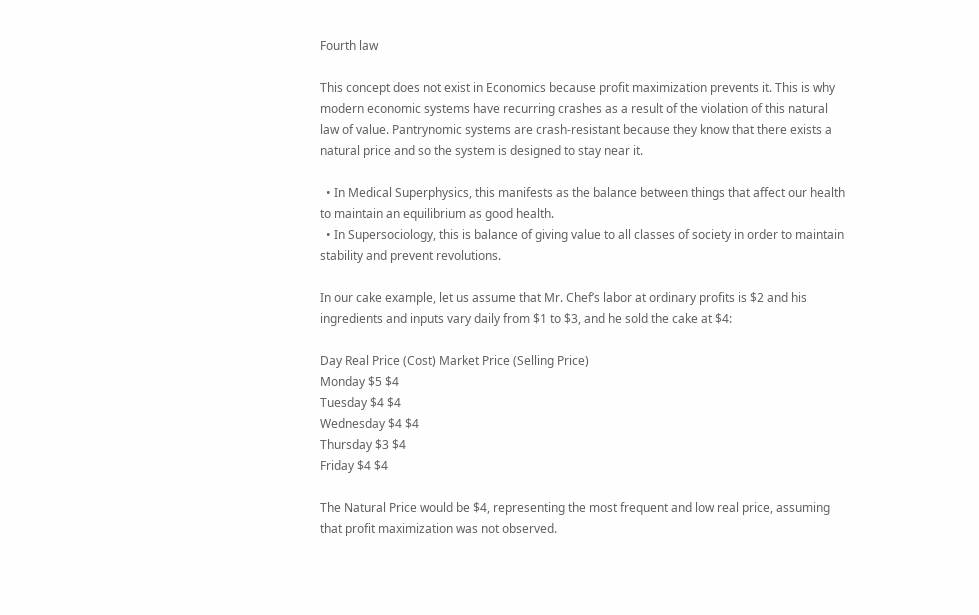Fourth law

This concept does not exist in Economics because profit maximization prevents it. This is why modern economic systems have recurring crashes as a result of the violation of this natural law of value. Pantrynomic systems are crash-resistant because they know that there exists a natural price and so the system is designed to stay near it.

  • In Medical Superphysics, this manifests as the balance between things that affect our health to maintain an equilibrium as good health.
  • In Supersociology, this is balance of giving value to all classes of society in order to maintain stability and prevent revolutions.

In our cake example, let us assume that Mr. Chef’s labor at ordinary profits is $2 and his ingredients and inputs vary daily from $1 to $3, and he sold the cake at $4:

Day Real Price (Cost) Market Price (Selling Price)
Monday $5 $4
Tuesday $4 $4
Wednesday $4 $4
Thursday $3 $4
Friday $4 $4

The Natural Price would be $4, representing the most frequent and low real price, assuming that profit maximization was not observed.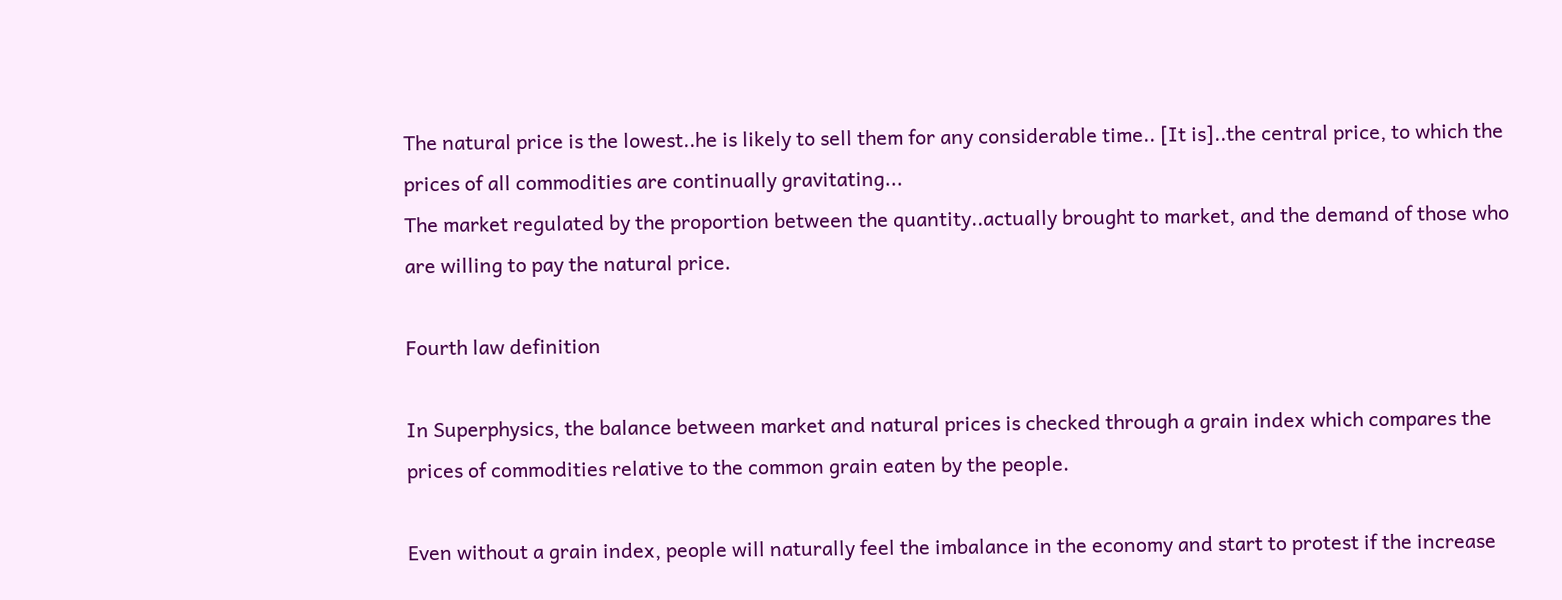The natural price is the lowest..he is likely to sell them for any considerable time.. [It is]..the central price, to which the prices of all commodities are continually gravitating...
The market regulated by the proportion between the quantity..actually brought to market, and the demand of those who are willing to pay the natural price.

Fourth law definition

In Superphysics, the balance between market and natural prices is checked through a grain index which compares the prices of commodities relative to the common grain eaten by the people.

Even without a grain index, people will naturally feel the imbalance in the economy and start to protest if the increase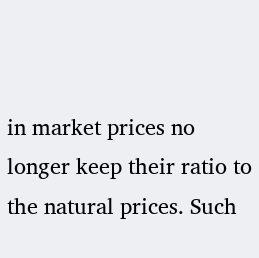in market prices no longer keep their ratio to the natural prices. Such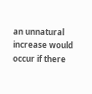an unnatural increase would occur if there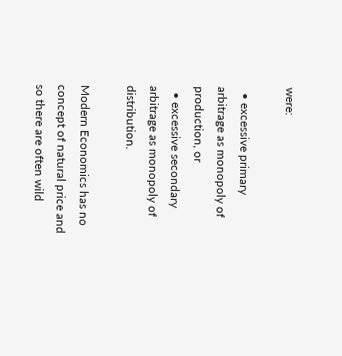were:

  • excessive primary arbitrage as monopoly of production, or
  • excessive secondary arbitrage as monopoly of distribution.

Modern Economics has no concept of natural price and so there are often wild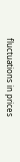fluctuations in prices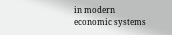in modern economic systems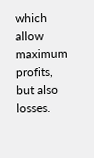which allow maximum profits, but also losses.